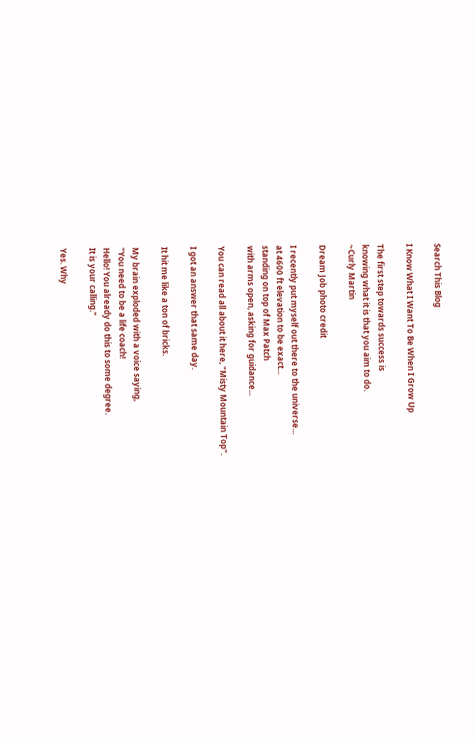Search This Blog

I Know What I Want To Be When I Grow Up

The first step towards success is
knowing what it is that you aim to do.
~Curly Martin

Dream Job photo credit

I recently put myself out there to the universe...
at 4600 ft elevation to be exact...
standing on top of Max Patch
with arms open, asking for guidance...

You can read all about it here, "Misty Mountain Top".

I got an answer that same day.

It hit me like a ton of bricks.

My brain exploded with a voice saying,
"You need to be a life coach!
Hello! You already do this to some degree.
It is your calling."

Yes. Why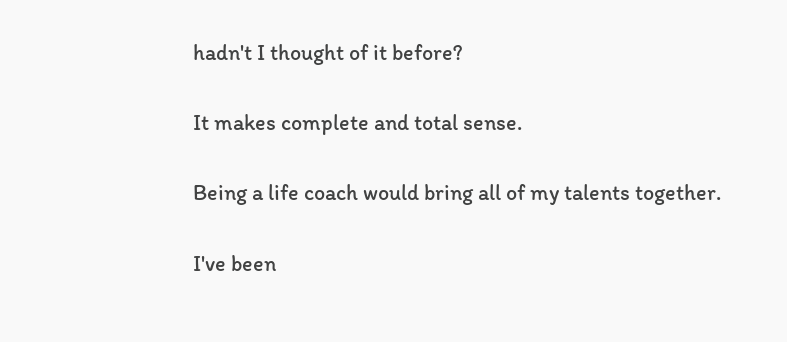hadn't I thought of it before?

It makes complete and total sense.

Being a life coach would bring all of my talents together.

I've been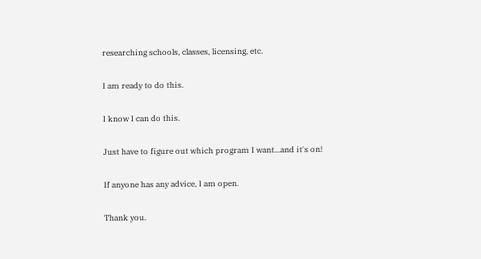researching schools, classes, licensing, etc.

I am ready to do this.

I know I can do this.

Just have to figure out which program I want...and it's on!

If anyone has any advice, I am open.

Thank you.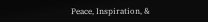Peace, Inspiration, &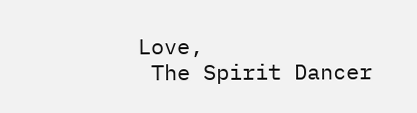Love,
 The Spirit Dancer